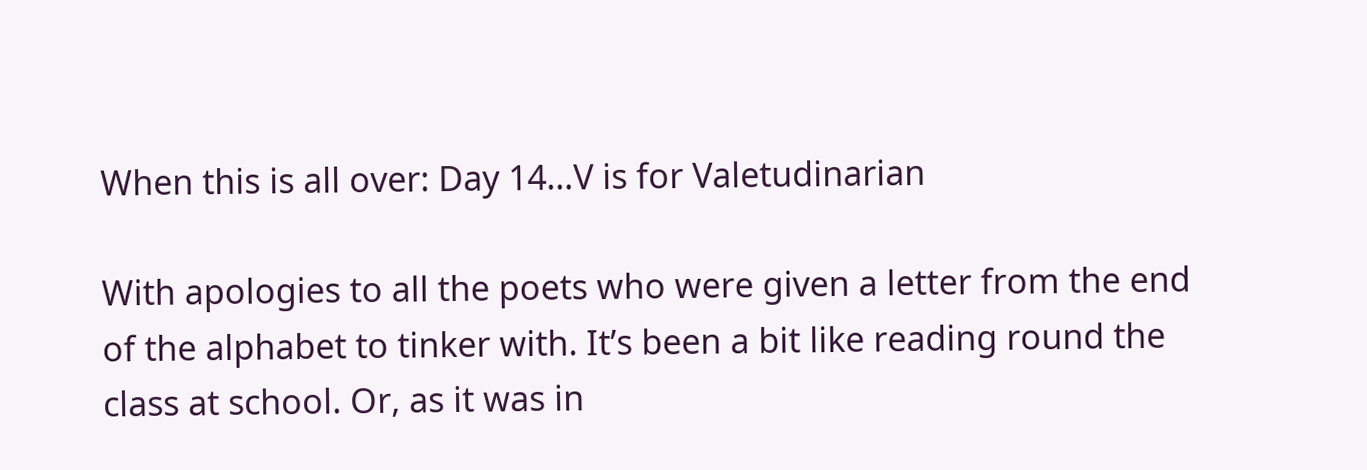When this is all over: Day 14…V is for Valetudinarian

With apologies to all the poets who were given a letter from the end of the alphabet to tinker with. It’s been a bit like reading round the class at school. Or, as it was in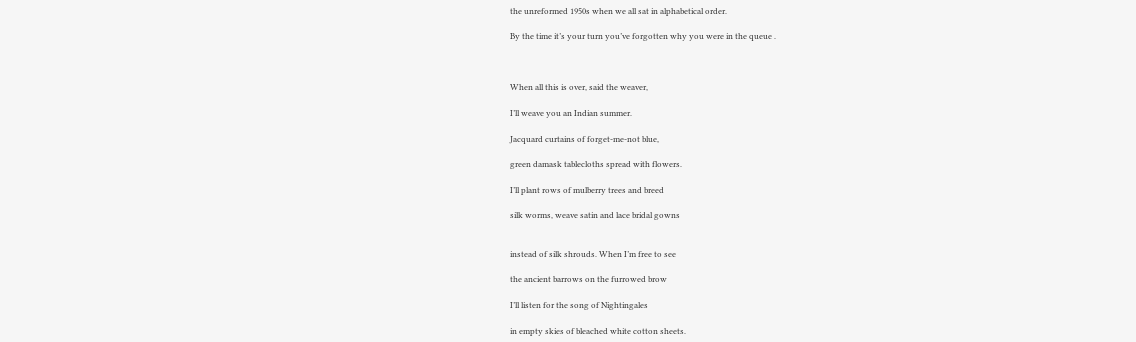the unreformed 1950s when we all sat in alphabetical order.

By the time it’s your turn you’ve forgotten why you were in the queue .



When all this is over, said the weaver,

I’ll weave you an Indian summer.

Jacquard curtains of forget-me-not blue,

green damask tablecloths spread with flowers.

I’ll plant rows of mulberry trees and breed

silk worms, weave satin and lace bridal gowns


instead of silk shrouds. When I’m free to see

the ancient barrows on the furrowed brow

I’ll listen for the song of Nightingales

in empty skies of bleached white cotton sheets.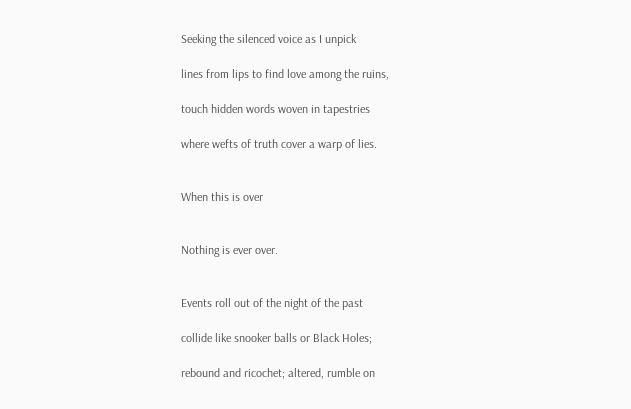Seeking the silenced voice as I unpick

lines from lips to find love among the ruins,

touch hidden words woven in tapestries

where wefts of truth cover a warp of lies.


When this is over


Nothing is ever over.


Events roll out of the night of the past

collide like snooker balls or Black Holes;

rebound and ricochet; altered, rumble on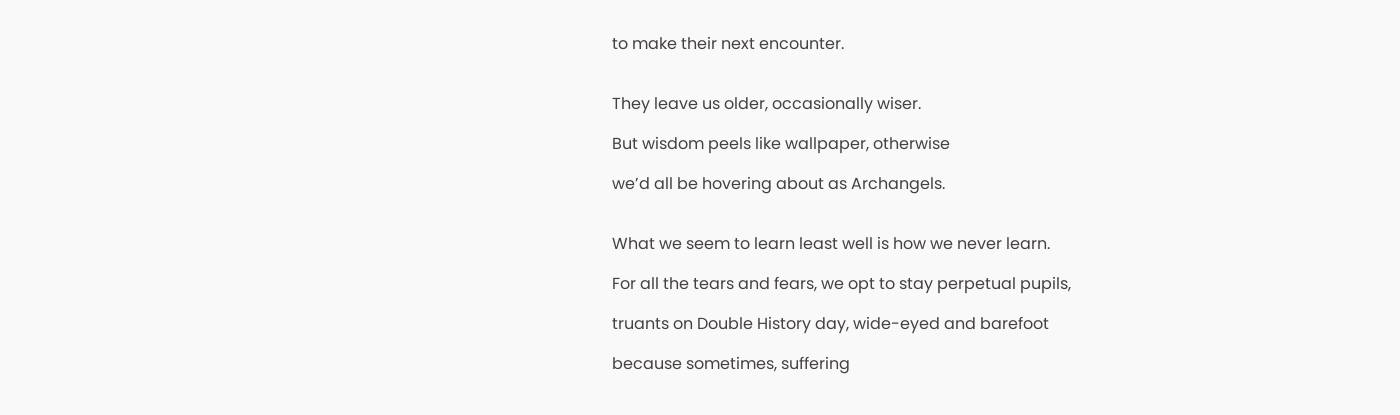to make their next encounter.


They leave us older, occasionally wiser.

But wisdom peels like wallpaper, otherwise

we’d all be hovering about as Archangels.


What we seem to learn least well is how we never learn.

For all the tears and fears, we opt to stay perpetual pupils,

truants on Double History day, wide-eyed and barefoot

because sometimes, suffering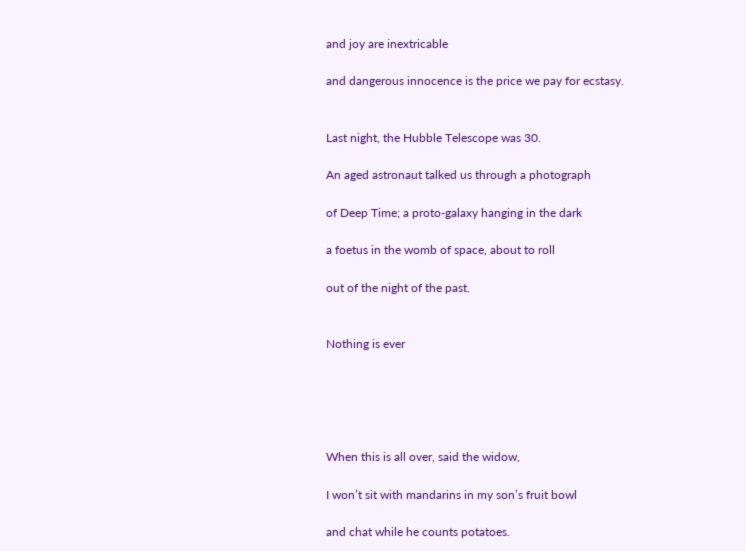and joy are inextricable

and dangerous innocence is the price we pay for ecstasy.


Last night, the Hubble Telescope was 30.

An aged astronaut talked us through a photograph

of Deep Time; a proto-galaxy hanging in the dark

a foetus in the womb of space, about to roll

out of the night of the past.


Nothing is ever





When this is all over, said the widow,

I won’t sit with mandarins in my son’s fruit bowl

and chat while he counts potatoes.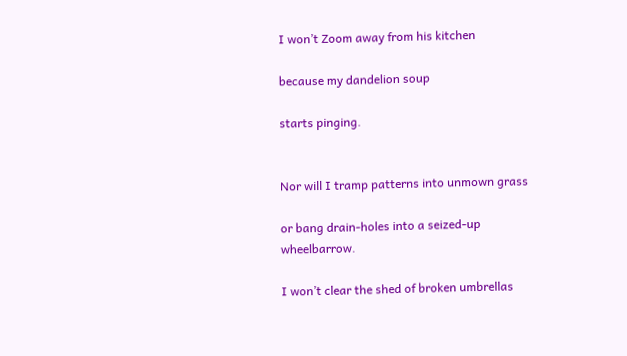I won’t Zoom away from his kitchen

because my dandelion soup

starts pinging.


Nor will I tramp patterns into unmown grass

or bang drain-holes into a seized-up wheelbarrow.

I won’t clear the shed of broken umbrellas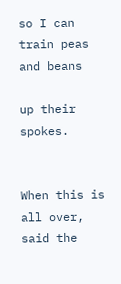so I can train peas and beans

up their spokes.


When this is all over, said the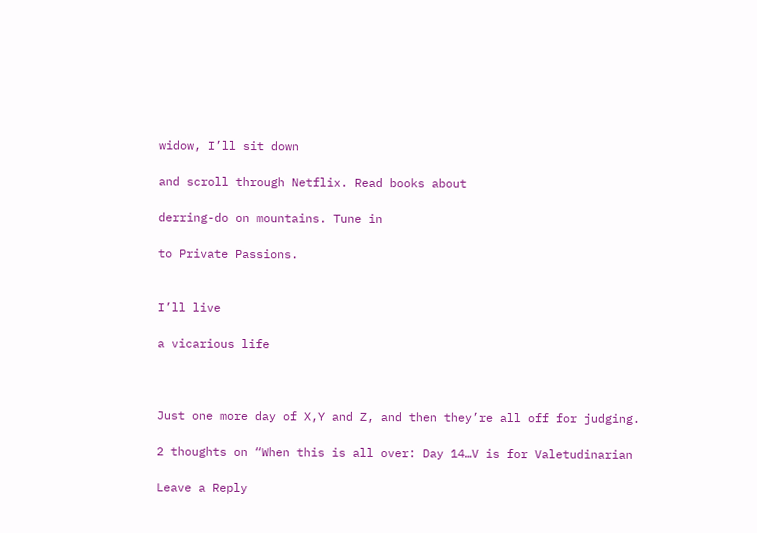widow, I’ll sit down

and scroll through Netflix. Read books about

derring-do on mountains. Tune in

to Private Passions.


I’ll live

a vicarious life



Just one more day of X,Y and Z, and then they’re all off for judging.

2 thoughts on “When this is all over: Day 14…V is for Valetudinarian

Leave a Reply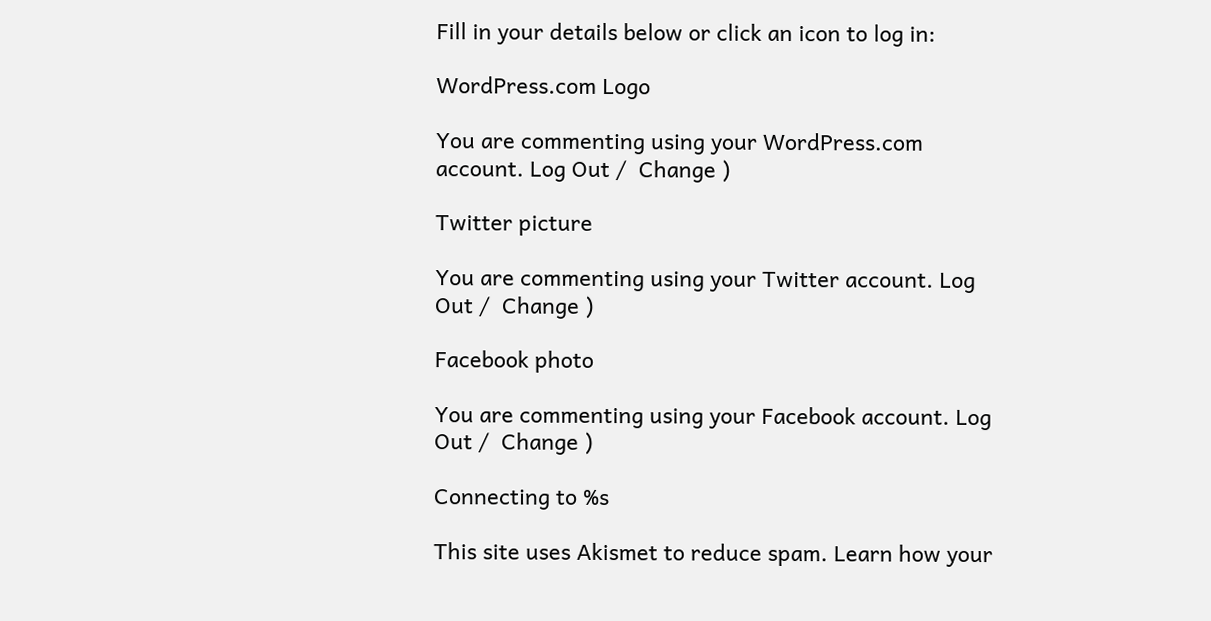Fill in your details below or click an icon to log in:

WordPress.com Logo

You are commenting using your WordPress.com account. Log Out /  Change )

Twitter picture

You are commenting using your Twitter account. Log Out /  Change )

Facebook photo

You are commenting using your Facebook account. Log Out /  Change )

Connecting to %s

This site uses Akismet to reduce spam. Learn how your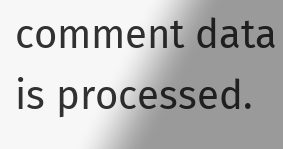comment data is processed.